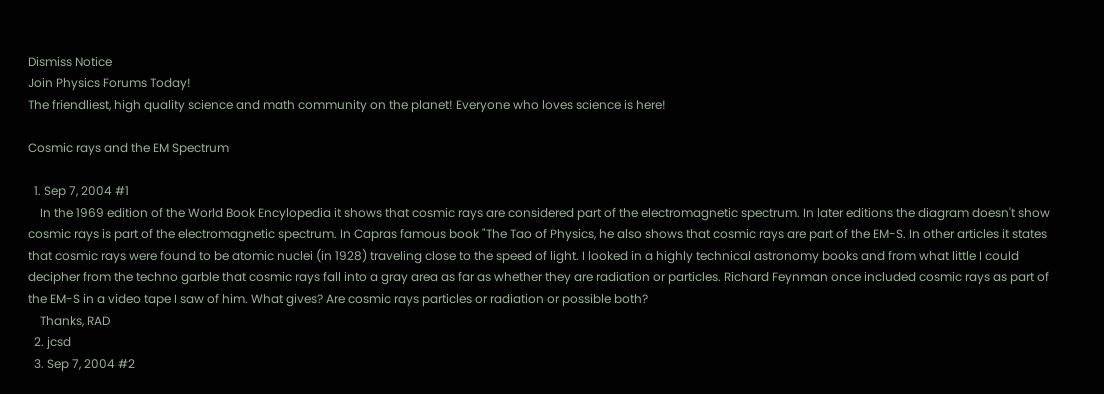Dismiss Notice
Join Physics Forums Today!
The friendliest, high quality science and math community on the planet! Everyone who loves science is here!

Cosmic rays and the EM Spectrum

  1. Sep 7, 2004 #1
    In the 1969 edition of the World Book Encylopedia it shows that cosmic rays are considered part of the electromagnetic spectrum. In later editions the diagram doesn't show cosmic rays is part of the electromagnetic spectrum. In Capras famous book "The Tao of Physics, he also shows that cosmic rays are part of the EM-S. In other articles it states that cosmic rays were found to be atomic nuclei (in 1928) traveling close to the speed of light. I looked in a highly technical astronomy books and from what little I could decipher from the techno garble that cosmic rays fall into a gray area as far as whether they are radiation or particles. Richard Feynman once included cosmic rays as part of the EM-S in a video tape I saw of him. What gives? Are cosmic rays particles or radiation or possible both?
    Thanks, RAD
  2. jcsd
  3. Sep 7, 2004 #2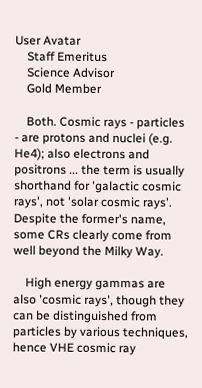User Avatar
    Staff Emeritus
    Science Advisor
    Gold Member

    Both. Cosmic rays - particles - are protons and nuclei (e.g. He4); also electrons and positrons ... the term is usually shorthand for 'galactic cosmic rays', not 'solar cosmic rays'. Despite the former's name, some CRs clearly come from well beyond the Milky Way.

    High energy gammas are also 'cosmic rays', though they can be distinguished from particles by various techniques, hence VHE cosmic ray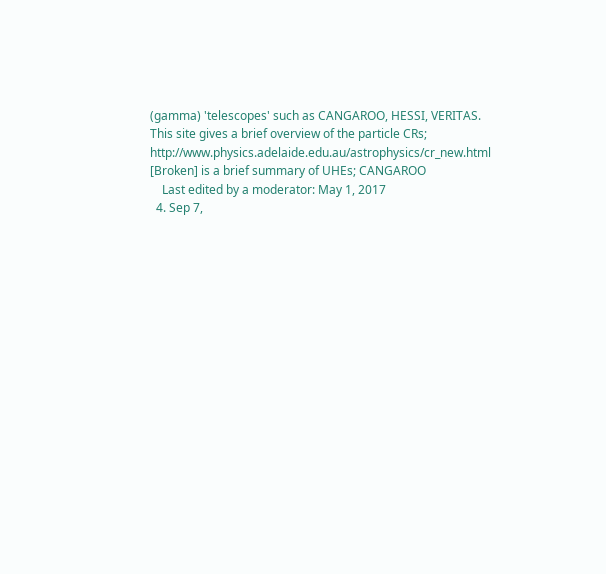(gamma) 'telescopes' such as CANGAROO, HESSI, VERITAS. This site gives a brief overview of the particle CRs; http://www.physics.adelaide.edu.au/astrophysics/cr_new.html [Broken] is a brief summary of UHEs; CANGAROO
    Last edited by a moderator: May 1, 2017
  4. Sep 7,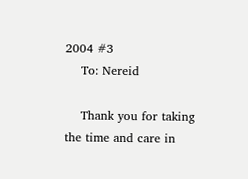2004 #3
    To: Nereid

    Thank you for taking the time and care in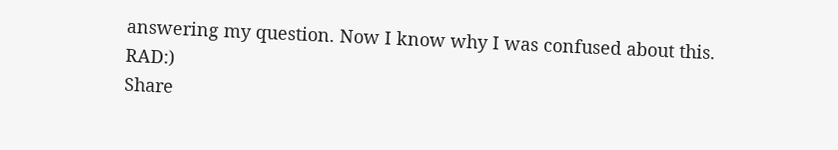answering my question. Now I know why I was confused about this. RAD:)
Share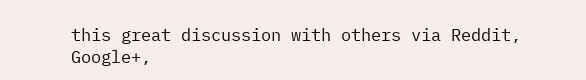this great discussion with others via Reddit, Google+,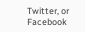Twitter, or Facebook